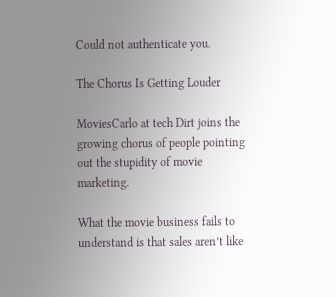Could not authenticate you.

The Chorus Is Getting Louder

MoviesCarlo at tech Dirt joins the growing chorus of people pointing out the stupidity of movie marketing.

What the movie business fails to understand is that sales aren’t like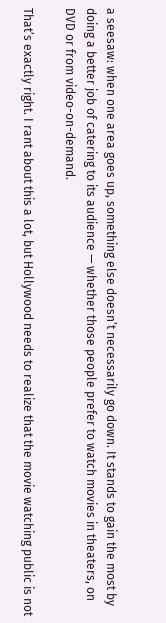a seesaw: when one area goes up, something else doesn’t necessarily go down. It stands to gain the most by doing a better job of catering to its audience — whether those people prefer to watch movies in theaters, on DVD or from video-on-demand.

That’s exactly right. I rant about this a lot, but Hollywood needs to realize that the movie watching public is not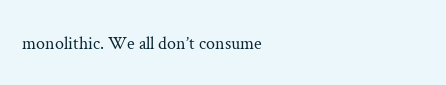monolithic. We all don’t consume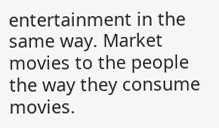entertainment in the same way. Market movies to the people the way they consume movies.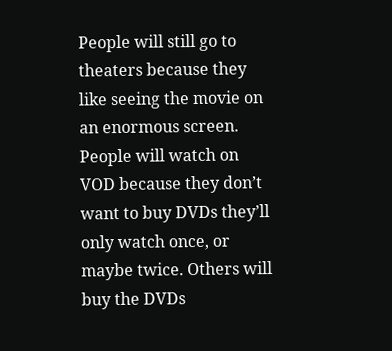People will still go to theaters because they like seeing the movie on an enormous screen. People will watch on VOD because they don’t want to buy DVDs they’ll only watch once, or maybe twice. Others will buy the DVDs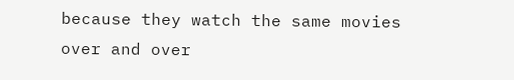because they watch the same movies over and over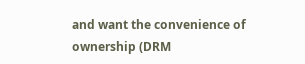and want the convenience of ownership (DRM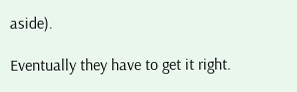aside).

Eventually they have to get it right.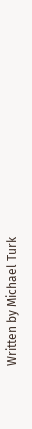Written by Michael Turk